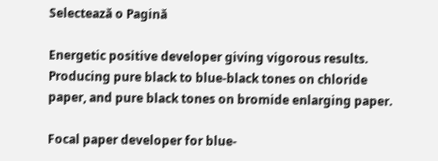Selectează o Pagină

Energetic positive developer giving vigorous results. Producing pure black to blue-black tones on chloride paper, and pure black tones on bromide enlarging paper.

Focal paper developer for blue-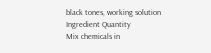black tones, working solution
Ingredient Quantity
Mix chemicals in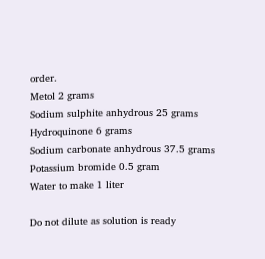order.
Metol 2 grams
Sodium sulphite anhydrous 25 grams
Hydroquinone 6 grams
Sodium carbonate anhydrous 37.5 grams
Potassium bromide 0.5 gram
Water to make 1 liter

Do not dilute as solution is ready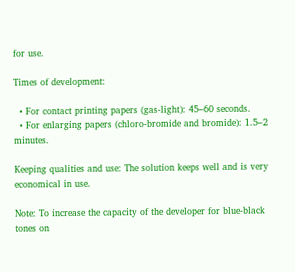for use.

Times of development:

  • For contact printing papers (gas-light): 45–60 seconds.
  • For enlarging papers (chloro-bromide and bromide): 1.5–2 minutes.

Keeping qualities and use: The solution keeps well and is very economical in use.

Note: To increase the capacity of the developer for blue-black tones on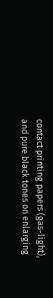contact printing papers (gas-light), and pure black tones on enlarging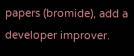papers (bromide), add a developer improver.